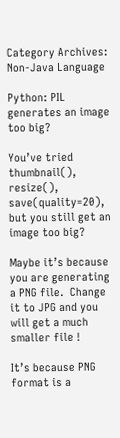Category Archives: Non-Java Language

Python: PIL generates an image too big?

You’ve tried thumbnail(), resize(), save(quality=20),  but you still get an image too big?

Maybe it’s because you are generating a PNG file.  Change it to JPG and you will get a much smaller file !

It’s because PNG format is a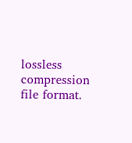lossless compression file format.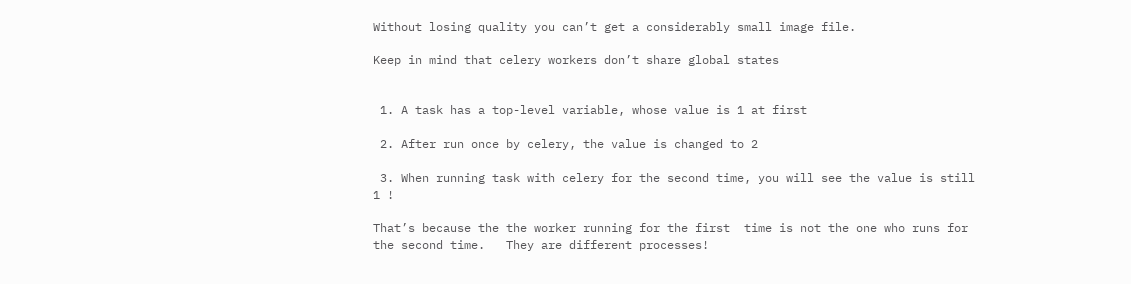Without losing quality you can’t get a considerably small image file.

Keep in mind that celery workers don’t share global states


 1. A task has a top-level variable, whose value is 1 at first

 2. After run once by celery, the value is changed to 2

 3. When running task with celery for the second time, you will see the value is still 1 !

That’s because the the worker running for the first  time is not the one who runs for the second time.   They are different processes!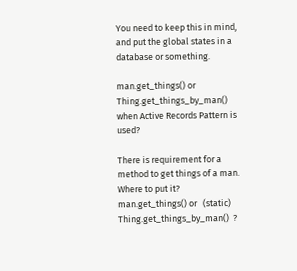You need to keep this in mind, and put the global states in a database or something.

man.get_things() or Thing.get_things_by_man() when Active Records Pattern is used?

There is requirement for a method to get things of a man.  Where to put it?
man.get_things() or   (static) Thing.get_things_by_man()  ?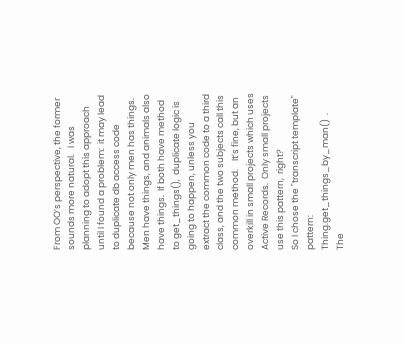From OO’s perspective, the former sounds more natural.   I was planning to adopt this approach until I found a problem:  it may lead to duplicate db access code because not only men has things.
Men have things, and animals also have things.  If both have method to get_things(),  duplicate logic is going to happen, unless you extract the common code to a third class, and the two subjects call this common method.    It’s fine, but an overkill in small projects which uses Active Records.  Only small projects use this pattern,  right?
So I chose the "transcript template" pattern:   Thing.get_things_by_man()  .  The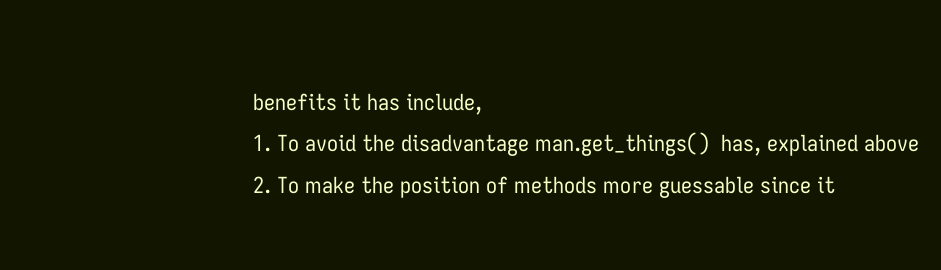benefits it has include,
1. To avoid the disadvantage man.get_things()  has, explained above
2. To make the position of methods more guessable since it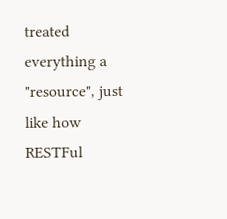treated everything a "resource", just like how RESTFul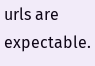urls are expectable.